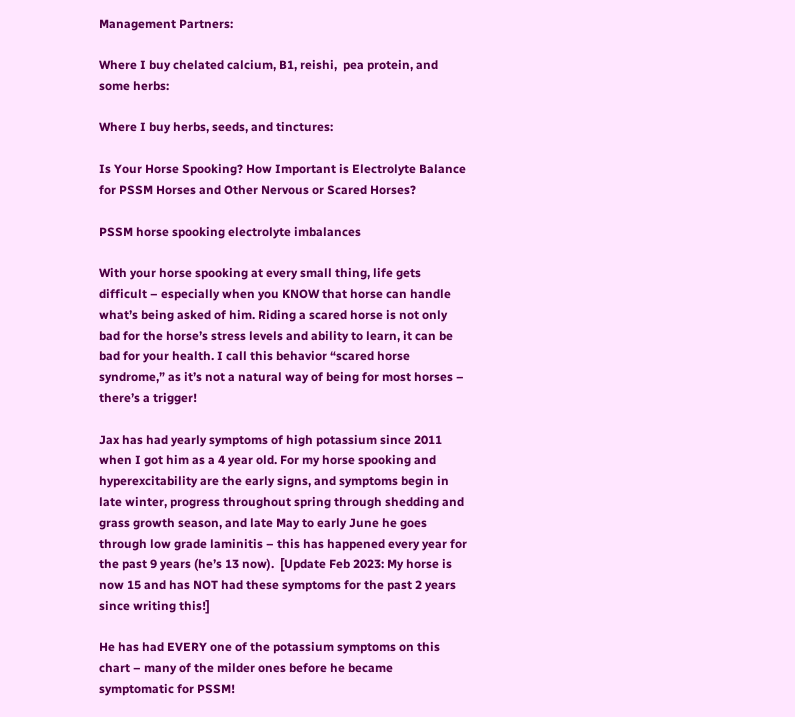Management Partners:

Where I buy chelated calcium, B1, reishi,  pea protein, and some herbs:

Where I buy herbs, seeds, and tinctures:

Is Your Horse Spooking? How Important is Electrolyte Balance for PSSM Horses and Other Nervous or Scared Horses?

PSSM horse spooking electrolyte imbalances

With your horse spooking at every small thing, life gets difficult – especially when you KNOW that horse can handle what’s being asked of him. Riding a scared horse is not only bad for the horse’s stress levels and ability to learn, it can be bad for your health. I call this behavior “scared horse syndrome,” as it’s not a natural way of being for most horses – there’s a trigger!

Jax has had yearly symptoms of high potassium since 2011 when I got him as a 4 year old. For my horse spooking and hyperexcitability are the early signs, and symptoms begin in late winter, progress throughout spring through shedding and grass growth season, and late May to early June he goes through low grade laminitis – this has happened every year for the past 9 years (he’s 13 now).  [Update Feb 2023: My horse is now 15 and has NOT had these symptoms for the past 2 years since writing this!]

He has had EVERY one of the potassium symptoms on this chart – many of the milder ones before he became symptomatic for PSSM!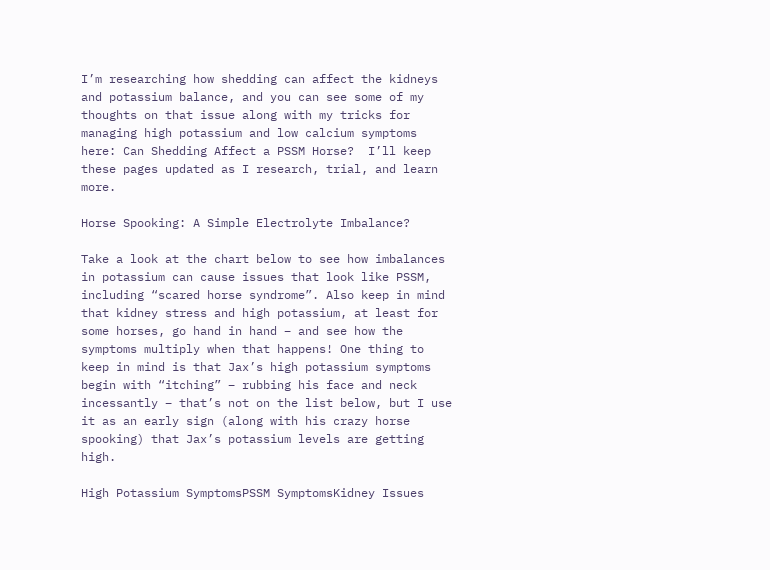I’m researching how shedding can affect the kidneys and potassium balance, and you can see some of my thoughts on that issue along with my tricks for managing high potassium and low calcium symptoms here: Can Shedding Affect a PSSM Horse?  I’ll keep these pages updated as I research, trial, and learn more.

Horse Spooking: A Simple Electrolyte Imbalance?

Take a look at the chart below to see how imbalances in potassium can cause issues that look like PSSM, including “scared horse syndrome”. Also keep in mind that kidney stress and high potassium, at least for some horses, go hand in hand – and see how the symptoms multiply when that happens! One thing to keep in mind is that Jax’s high potassium symptoms begin with “itching” – rubbing his face and neck incessantly – that’s not on the list below, but I use it as an early sign (along with his crazy horse spooking) that Jax’s potassium levels are getting high.

High Potassium SymptomsPSSM SymptomsKidney Issues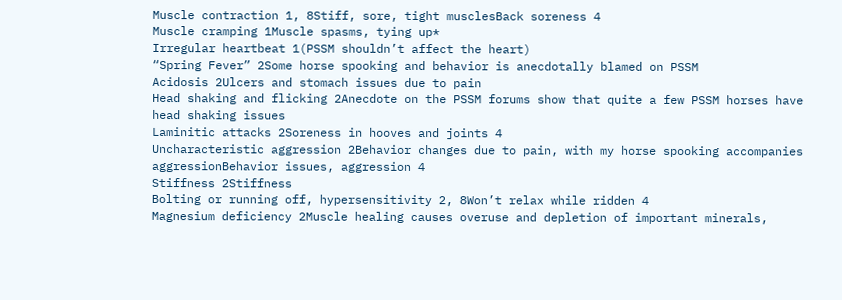Muscle contraction 1, 8Stiff, sore, tight musclesBack soreness 4
Muscle cramping 1Muscle spasms, tying up*
Irregular heartbeat 1(PSSM shouldn’t affect the heart)
“Spring Fever” 2Some horse spooking and behavior is anecdotally blamed on PSSM
Acidosis 2Ulcers and stomach issues due to pain
Head shaking and flicking 2Anecdote on the PSSM forums show that quite a few PSSM horses have head shaking issues
Laminitic attacks 2Soreness in hooves and joints 4
Uncharacteristic aggression 2Behavior changes due to pain, with my horse spooking accompanies aggressionBehavior issues, aggression 4
Stiffness 2Stiffness
Bolting or running off, hypersensitivity 2, 8Won’t relax while ridden 4
Magnesium deficiency 2Muscle healing causes overuse and depletion of important minerals,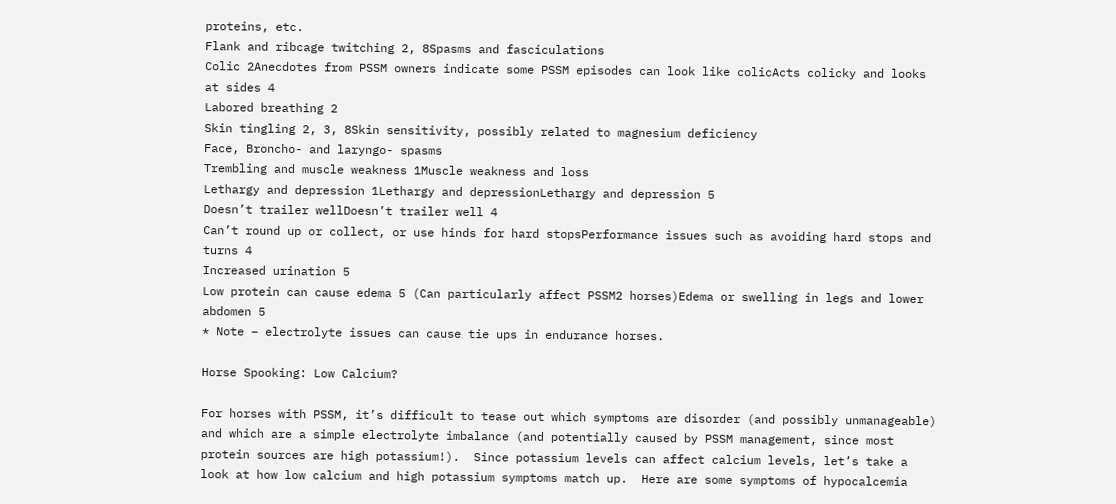proteins, etc.
Flank and ribcage twitching 2, 8Spasms and fasciculations
Colic 2Anecdotes from PSSM owners indicate some PSSM episodes can look like colicActs colicky and looks at sides 4
Labored breathing 2
Skin tingling 2, 3, 8Skin sensitivity, possibly related to magnesium deficiency
Face, Broncho- and laryngo- spasms
Trembling and muscle weakness 1Muscle weakness and loss
Lethargy and depression 1Lethargy and depressionLethargy and depression 5
Doesn’t trailer wellDoesn’t trailer well 4
Can’t round up or collect, or use hinds for hard stopsPerformance issues such as avoiding hard stops and turns 4
Increased urination 5
Low protein can cause edema 5 (Can particularly affect PSSM2 horses)Edema or swelling in legs and lower abdomen 5
* Note – electrolyte issues can cause tie ups in endurance horses.

Horse Spooking: Low Calcium?

For horses with PSSM, it’s difficult to tease out which symptoms are disorder (and possibly unmanageable) and which are a simple electrolyte imbalance (and potentially caused by PSSM management, since most protein sources are high potassium!).  Since potassium levels can affect calcium levels, let’s take a look at how low calcium and high potassium symptoms match up.  Here are some symptoms of hypocalcemia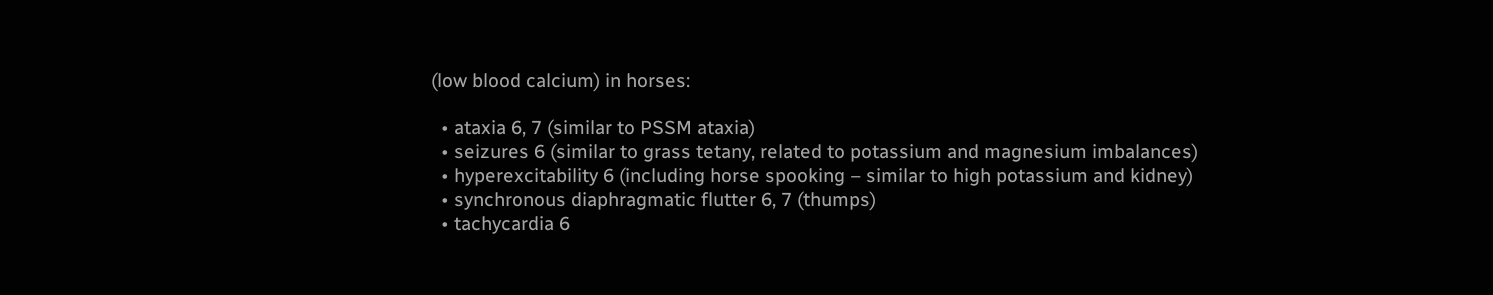(low blood calcium) in horses:

  • ataxia 6, 7 (similar to PSSM ataxia)
  • seizures 6 (similar to grass tetany, related to potassium and magnesium imbalances)
  • hyperexcitability 6 (including horse spooking – similar to high potassium and kidney)
  • synchronous diaphragmatic flutter 6, 7 (thumps)
  • tachycardia 6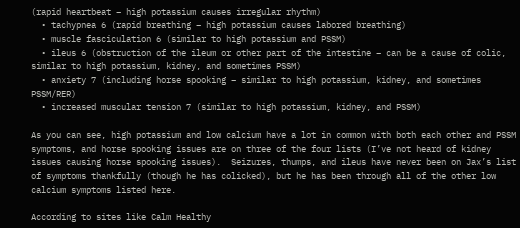(rapid heartbeat – high potassium causes irregular rhythm)
  • tachypnea 6 (rapid breathing – high potassium causes labored breathing)
  • muscle fasciculation 6 (similar to high potassium and PSSM)
  • ileus 6 (obstruction of the ileum or other part of the intestine – can be a cause of colic, similar to high potassium, kidney, and sometimes PSSM)
  • anxiety 7 (including horse spooking – similar to high potassium, kidney, and sometimes PSSM/RER)
  • increased muscular tension 7 (similar to high potassium, kidney, and PSSM)

As you can see, high potassium and low calcium have a lot in common with both each other and PSSM symptoms, and horse spooking issues are on three of the four lists (I’ve not heard of kidney issues causing horse spooking issues).  Seizures, thumps, and ileus have never been on Jax’s list of symptoms thankfully (though he has colicked), but he has been through all of the other low calcium symptoms listed here.

According to sites like Calm Healthy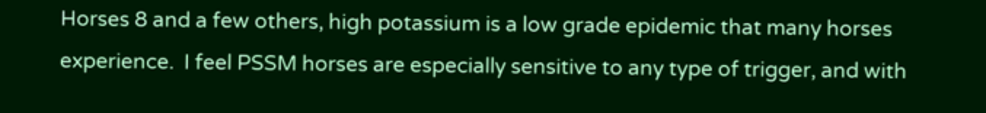Horses 8 and a few others, high potassium is a low grade epidemic that many horses experience.  I feel PSSM horses are especially sensitive to any type of trigger, and with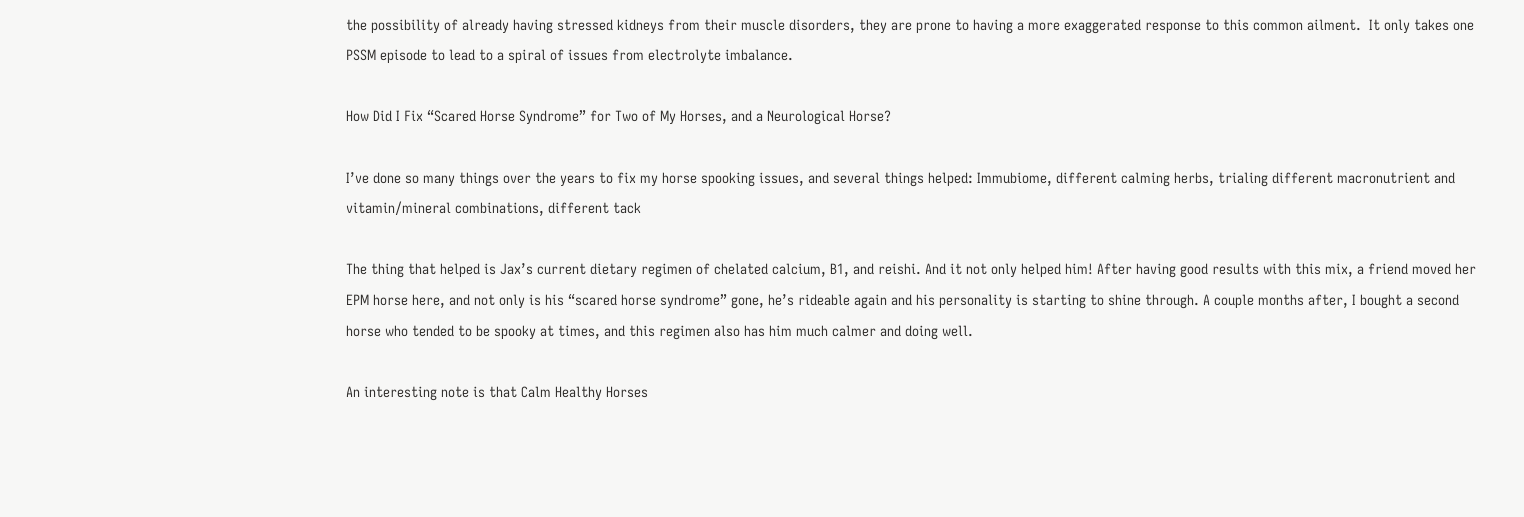the possibility of already having stressed kidneys from their muscle disorders, they are prone to having a more exaggerated response to this common ailment.  It only takes one PSSM episode to lead to a spiral of issues from electrolyte imbalance.

How Did I Fix “Scared Horse Syndrome” for Two of My Horses, and a Neurological Horse?

I’ve done so many things over the years to fix my horse spooking issues, and several things helped: Immubiome, different calming herbs, trialing different macronutrient and vitamin/mineral combinations, different tack

The thing that helped is Jax’s current dietary regimen of chelated calcium, B1, and reishi. And it not only helped him! After having good results with this mix, a friend moved her EPM horse here, and not only is his “scared horse syndrome” gone, he’s rideable again and his personality is starting to shine through. A couple months after, I bought a second horse who tended to be spooky at times, and this regimen also has him much calmer and doing well.

An interesting note is that Calm Healthy Horses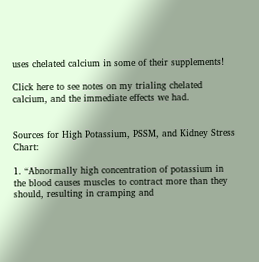uses chelated calcium in some of their supplements!

Click here to see notes on my trialing chelated calcium, and the immediate effects we had.


Sources for High Potassium, PSSM, and Kidney Stress Chart:

1. “Abnormally high concentration of potassium in the blood causes muscles to contract more than they should, resulting in cramping and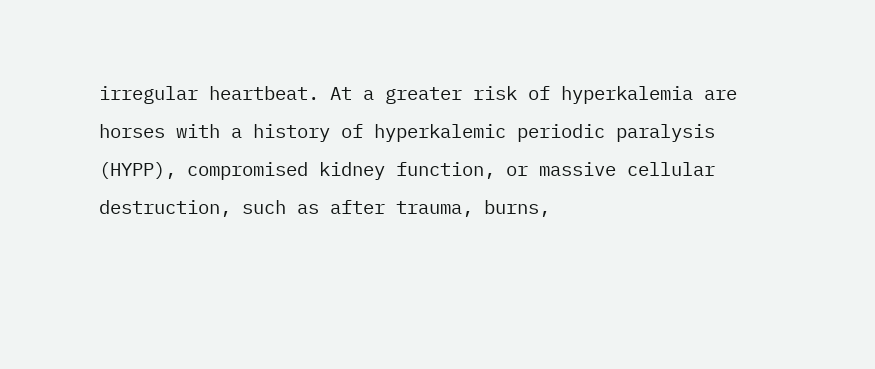irregular heartbeat. At a greater risk of hyperkalemia are horses with a history of hyperkalemic periodic paralysis (HYPP), compromised kidney function, or massive cellular destruction, such as after trauma, burns,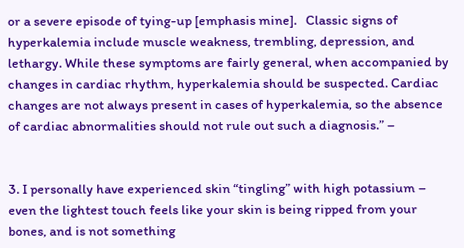or a severe episode of tying-up [emphasis mine].   Classic signs of hyperkalemia include muscle weakness, trembling, depression, and lethargy. While these symptoms are fairly general, when accompanied by changes in cardiac rhythm, hyperkalemia should be suspected. Cardiac changes are not always present in cases of hyperkalemia, so the absence of cardiac abnormalities should not rule out such a diagnosis.” –


3. I personally have experienced skin “tingling” with high potassium – even the lightest touch feels like your skin is being ripped from your bones, and is not something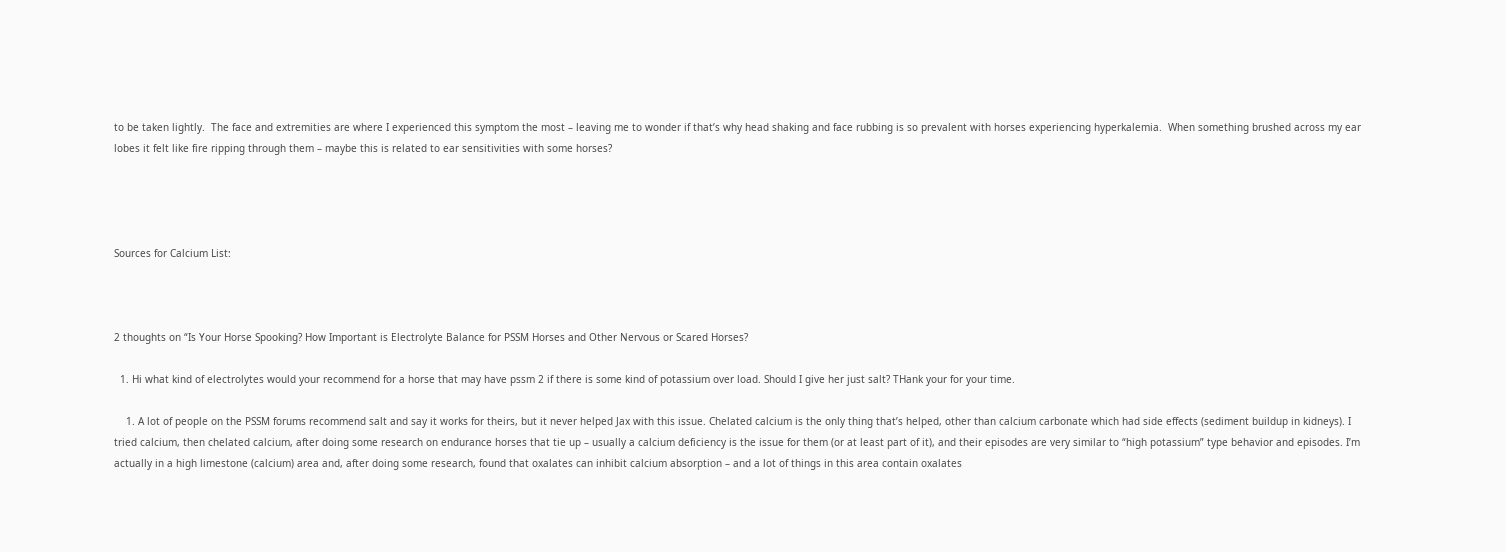to be taken lightly.  The face and extremities are where I experienced this symptom the most – leaving me to wonder if that’s why head shaking and face rubbing is so prevalent with horses experiencing hyperkalemia.  When something brushed across my ear lobes it felt like fire ripping through them – maybe this is related to ear sensitivities with some horses?




Sources for Calcium List:



2 thoughts on “Is Your Horse Spooking? How Important is Electrolyte Balance for PSSM Horses and Other Nervous or Scared Horses?

  1. Hi what kind of electrolytes would your recommend for a horse that may have pssm 2 if there is some kind of potassium over load. Should I give her just salt? THank your for your time.

    1. A lot of people on the PSSM forums recommend salt and say it works for theirs, but it never helped Jax with this issue. Chelated calcium is the only thing that’s helped, other than calcium carbonate which had side effects (sediment buildup in kidneys). I tried calcium, then chelated calcium, after doing some research on endurance horses that tie up – usually a calcium deficiency is the issue for them (or at least part of it), and their episodes are very similar to “high potassium” type behavior and episodes. I’m actually in a high limestone (calcium) area and, after doing some research, found that oxalates can inhibit calcium absorption – and a lot of things in this area contain oxalates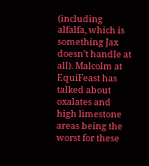(including alfalfa, which is something Jax doesn’t handle at all). Malcolm at EquiFeast has talked about oxalates and high limestone areas being the worst for these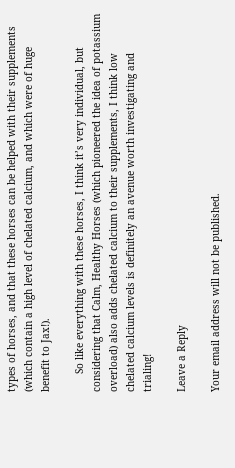types of horses, and that these horses can be helped with their supplements (which contain a high level of chelated calcium, and which were of huge benefit to Jax!).

      So like everything with these horses, I think it’s very individual, but considering that Calm, Healthy Horses (which pioneered the idea of potassium overload) also adds chelated calcium to their supplements, I think low chelated calcium levels is definitely an avenue worth investigating and trialing!

Leave a Reply

Your email address will not be published.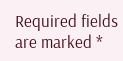Required fields are marked *